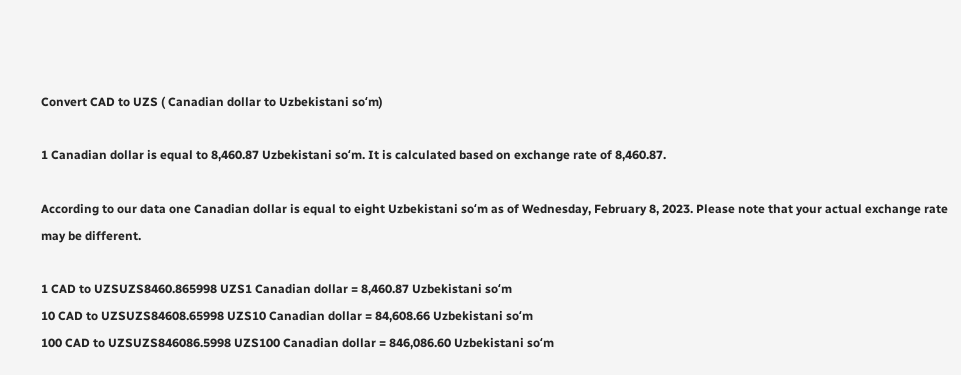Convert CAD to UZS ( Canadian dollar to Uzbekistani soʻm)

1 Canadian dollar is equal to 8,460.87 Uzbekistani soʻm. It is calculated based on exchange rate of 8,460.87.

According to our data one Canadian dollar is equal to eight Uzbekistani soʻm as of Wednesday, February 8, 2023. Please note that your actual exchange rate may be different.

1 CAD to UZSUZS8460.865998 UZS1 Canadian dollar = 8,460.87 Uzbekistani soʻm
10 CAD to UZSUZS84608.65998 UZS10 Canadian dollar = 84,608.66 Uzbekistani soʻm
100 CAD to UZSUZS846086.5998 UZS100 Canadian dollar = 846,086.60 Uzbekistani soʻm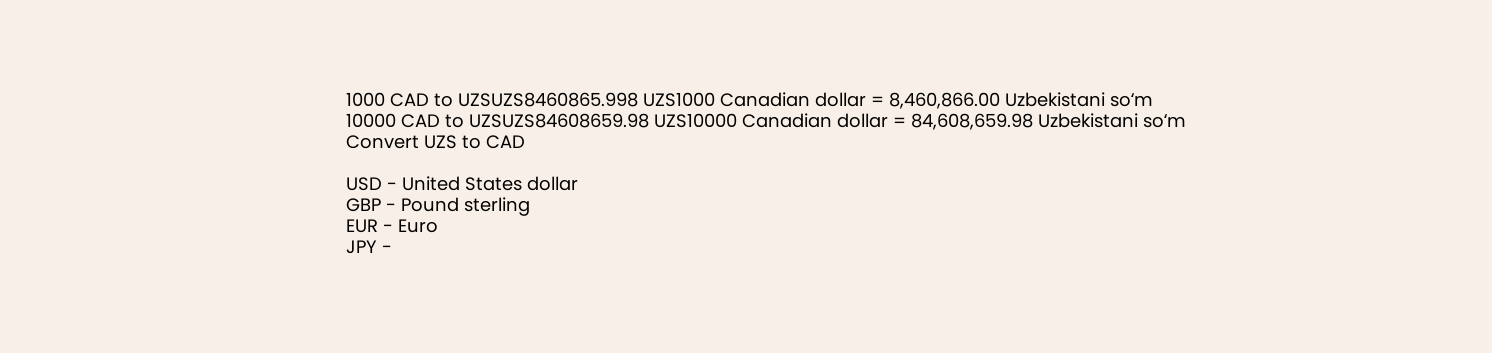1000 CAD to UZSUZS8460865.998 UZS1000 Canadian dollar = 8,460,866.00 Uzbekistani soʻm
10000 CAD to UZSUZS84608659.98 UZS10000 Canadian dollar = 84,608,659.98 Uzbekistani soʻm
Convert UZS to CAD

USD - United States dollar
GBP - Pound sterling
EUR - Euro
JPY -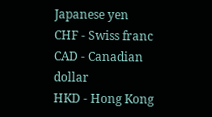Japanese yen
CHF - Swiss franc
CAD - Canadian dollar
HKD - Hong Kong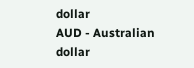dollar
AUD - Australian dollar